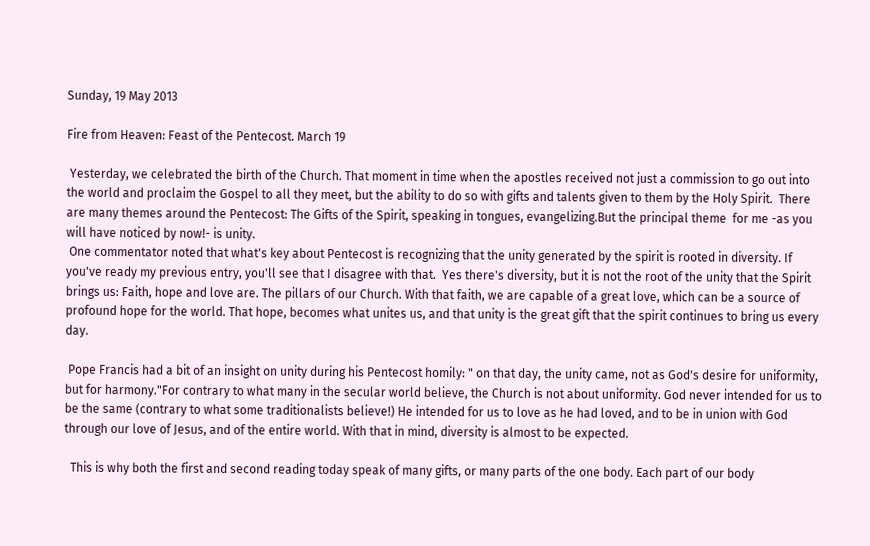Sunday, 19 May 2013

Fire from Heaven: Feast of the Pentecost. March 19

 Yesterday, we celebrated the birth of the Church. That moment in time when the apostles received not just a commission to go out into the world and proclaim the Gospel to all they meet, but the ability to do so with gifts and talents given to them by the Holy Spirit.  There are many themes around the Pentecost: The Gifts of the Spirit, speaking in tongues, evangelizing.But the principal theme  for me -as you will have noticed by now!- is unity.
 One commentator noted that what's key about Pentecost is recognizing that the unity generated by the spirit is rooted in diversity. If you've ready my previous entry, you'll see that I disagree with that.  Yes there's diversity, but it is not the root of the unity that the Spirit brings us: Faith, hope and love are. The pillars of our Church. With that faith, we are capable of a great love, which can be a source of profound hope for the world. That hope, becomes what unites us, and that unity is the great gift that the spirit continues to bring us every day.

 Pope Francis had a bit of an insight on unity during his Pentecost homily: " on that day, the unity came, not as God's desire for uniformity, but for harmony."For contrary to what many in the secular world believe, the Church is not about uniformity. God never intended for us to be the same (contrary to what some traditionalists believe!) He intended for us to love as he had loved, and to be in union with God through our love of Jesus, and of the entire world. With that in mind, diversity is almost to be expected.

  This is why both the first and second reading today speak of many gifts, or many parts of the one body. Each part of our body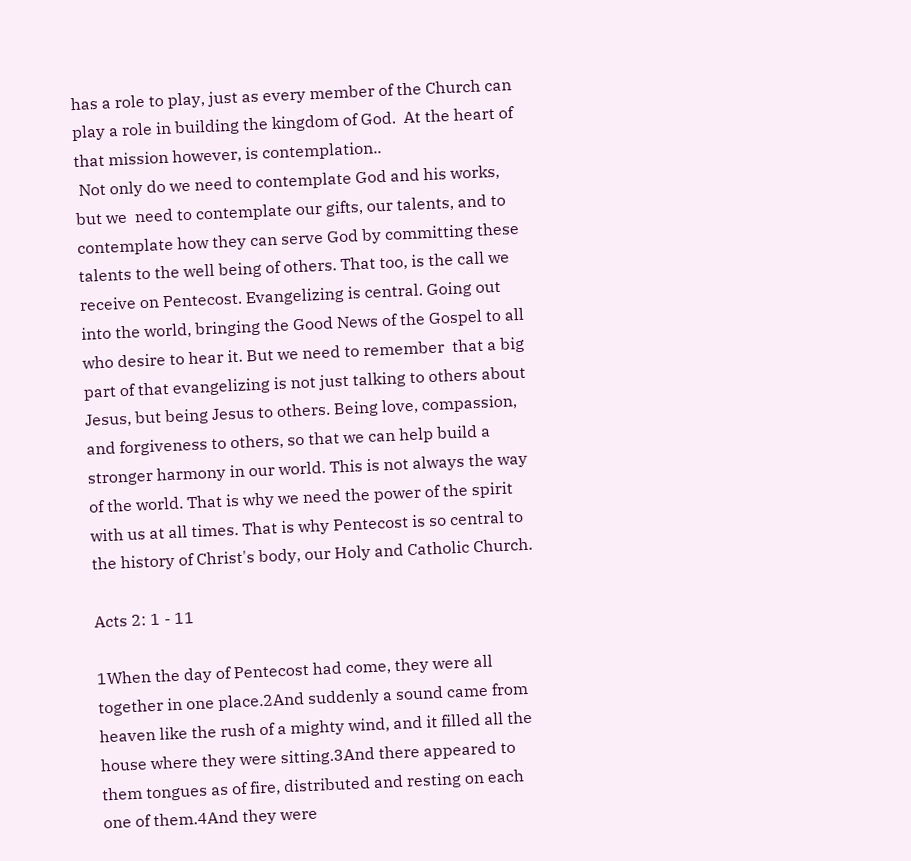has a role to play, just as every member of the Church can play a role in building the kingdom of God.  At the heart of that mission however, is contemplation..
 Not only do we need to contemplate God and his works, but we  need to contemplate our gifts, our talents, and to contemplate how they can serve God by committing these talents to the well being of others. That too, is the call we receive on Pentecost. Evangelizing is central. Going out into the world, bringing the Good News of the Gospel to all who desire to hear it. But we need to remember  that a big part of that evangelizing is not just talking to others about Jesus, but being Jesus to others. Being love, compassion, and forgiveness to others, so that we can help build a stronger harmony in our world. This is not always the way of the world. That is why we need the power of the spirit with us at all times. That is why Pentecost is so central to the history of Christ's body, our Holy and Catholic Church.

Acts 2: 1 - 11

1When the day of Pentecost had come, they were all together in one place.2And suddenly a sound came from heaven like the rush of a mighty wind, and it filled all the house where they were sitting.3And there appeared to them tongues as of fire, distributed and resting on each one of them.4And they were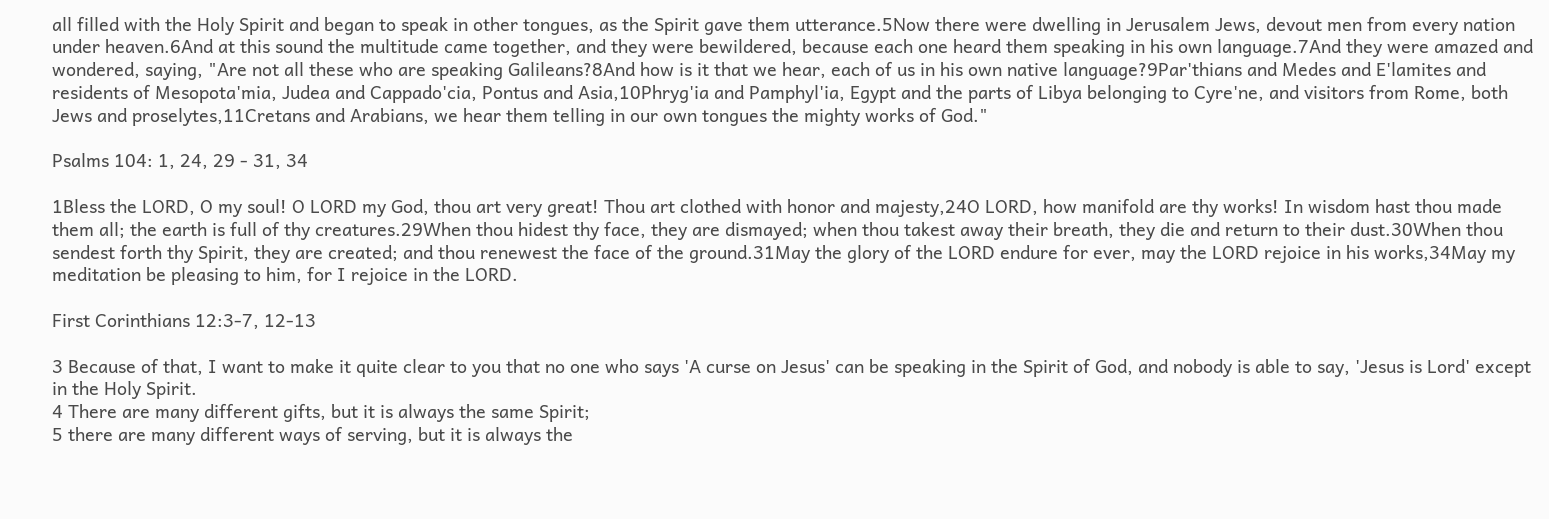all filled with the Holy Spirit and began to speak in other tongues, as the Spirit gave them utterance.5Now there were dwelling in Jerusalem Jews, devout men from every nation under heaven.6And at this sound the multitude came together, and they were bewildered, because each one heard them speaking in his own language.7And they were amazed and wondered, saying, "Are not all these who are speaking Galileans?8And how is it that we hear, each of us in his own native language?9Par'thians and Medes and E'lamites and residents of Mesopota'mia, Judea and Cappado'cia, Pontus and Asia,10Phryg'ia and Pamphyl'ia, Egypt and the parts of Libya belonging to Cyre'ne, and visitors from Rome, both Jews and proselytes,11Cretans and Arabians, we hear them telling in our own tongues the mighty works of God."

Psalms 104: 1, 24, 29 - 31, 34

1Bless the LORD, O my soul! O LORD my God, thou art very great! Thou art clothed with honor and majesty,24O LORD, how manifold are thy works! In wisdom hast thou made them all; the earth is full of thy creatures.29When thou hidest thy face, they are dismayed; when thou takest away their breath, they die and return to their dust.30When thou sendest forth thy Spirit, they are created; and thou renewest the face of the ground.31May the glory of the LORD endure for ever, may the LORD rejoice in his works,34May my meditation be pleasing to him, for I rejoice in the LORD.

First Corinthians 12:3-7, 12-13

3 Because of that, I want to make it quite clear to you that no one who says 'A curse on Jesus' can be speaking in the Spirit of God, and nobody is able to say, 'Jesus is Lord' except in the Holy Spirit.
4 There are many different gifts, but it is always the same Spirit;
5 there are many different ways of serving, but it is always the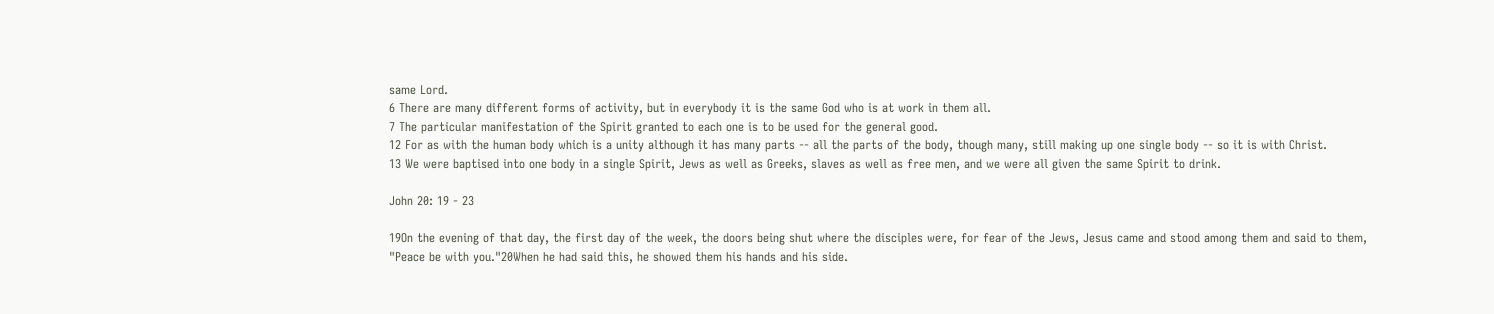same Lord.
6 There are many different forms of activity, but in everybody it is the same God who is at work in them all.
7 The particular manifestation of the Spirit granted to each one is to be used for the general good.
12 For as with the human body which is a unity although it has many parts -- all the parts of the body, though many, still making up one single body -- so it is with Christ.
13 We were baptised into one body in a single Spirit, Jews as well as Greeks, slaves as well as free men, and we were all given the same Spirit to drink.

John 20: 19 - 23

19On the evening of that day, the first day of the week, the doors being shut where the disciples were, for fear of the Jews, Jesus came and stood among them and said to them, "Peace be with you."20When he had said this, he showed them his hands and his side.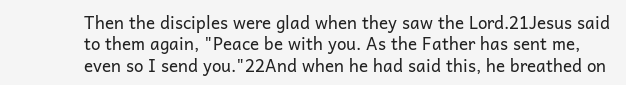Then the disciples were glad when they saw the Lord.21Jesus said to them again, "Peace be with you. As the Father has sent me, even so I send you."22And when he had said this, he breathed on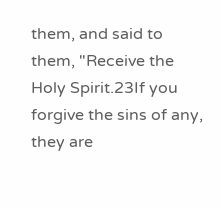them, and said to them, "Receive the Holy Spirit.23If you forgive the sins of any, they are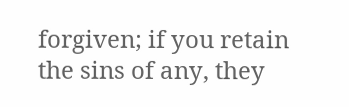forgiven; if you retain the sins of any, they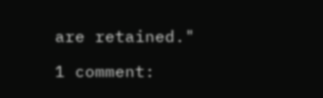are retained."

1 comment: